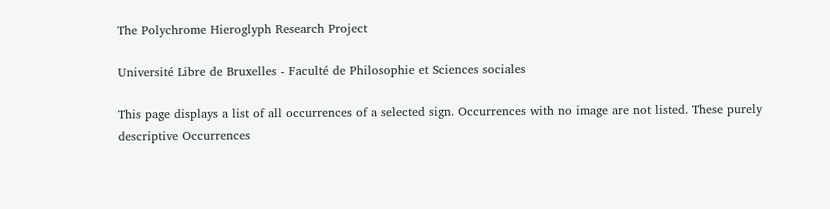The Polychrome Hieroglyph Research Project

Université Libre de Bruxelles - Faculté de Philosophie et Sciences sociales

This page displays a list of all occurrences of a selected sign. Occurrences with no image are not listed. These purely descriptive Occurrences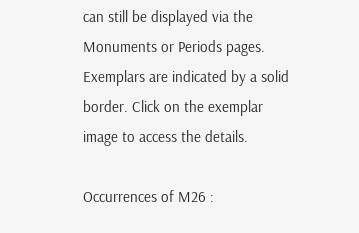can still be displayed via the Monuments or Periods pages. Exemplars are indicated by a solid border. Click on the exemplar image to access the details.

Occurrences of M26 :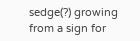sedge(?) growing from a sign for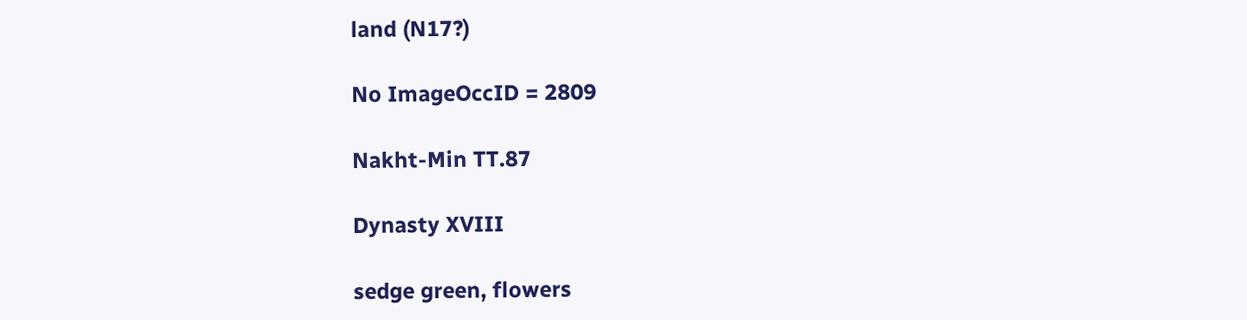land (N17?)

No ImageOccID = 2809

Nakht-Min TT.87

Dynasty XVIII

sedge green, flowers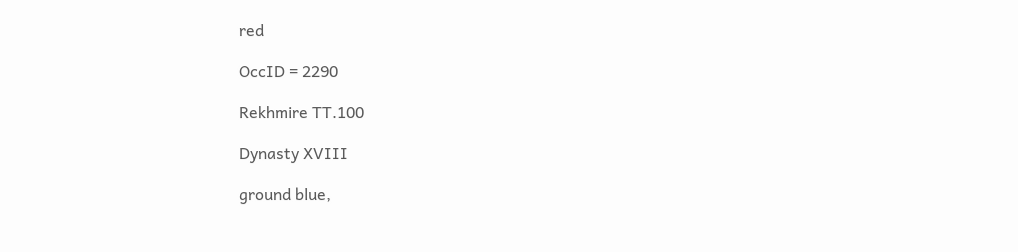red

OccID = 2290

Rekhmire TT.100

Dynasty XVIII

ground blue,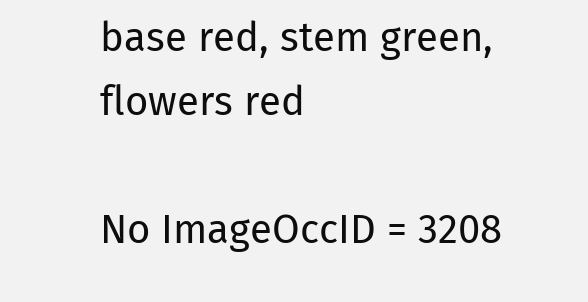base red, stem green, flowers red

No ImageOccID = 3208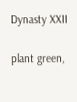Dynasty XXII

plant green,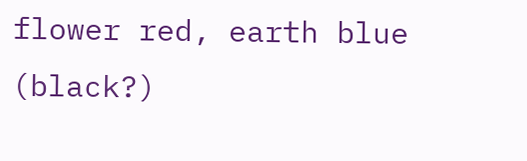flower red, earth blue (black?)